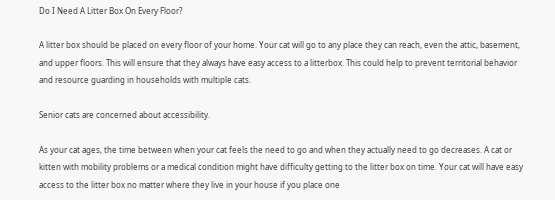Do I Need A Litter Box On Every Floor?

A litter box should be placed on every floor of your home. Your cat will go to any place they can reach, even the attic, basement, and upper floors. This will ensure that they always have easy access to a litterbox. This could help to prevent territorial behavior and resource guarding in households with multiple cats.

Senior cats are concerned about accessibility.

As your cat ages, the time between when your cat feels the need to go and when they actually need to go decreases. A cat or kitten with mobility problems or a medical condition might have difficulty getting to the litter box on time. Your cat will have easy access to the litter box no matter where they live in your house if you place one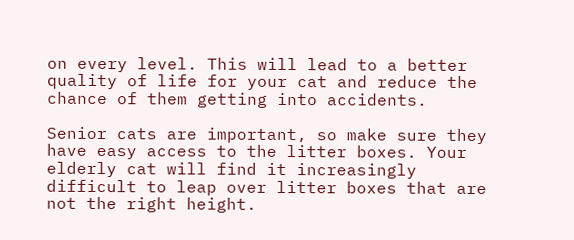on every level. This will lead to a better quality of life for your cat and reduce the chance of them getting into accidents.

Senior cats are important, so make sure they have easy access to the litter boxes. Your elderly cat will find it increasingly difficult to leap over litter boxes that are not the right height.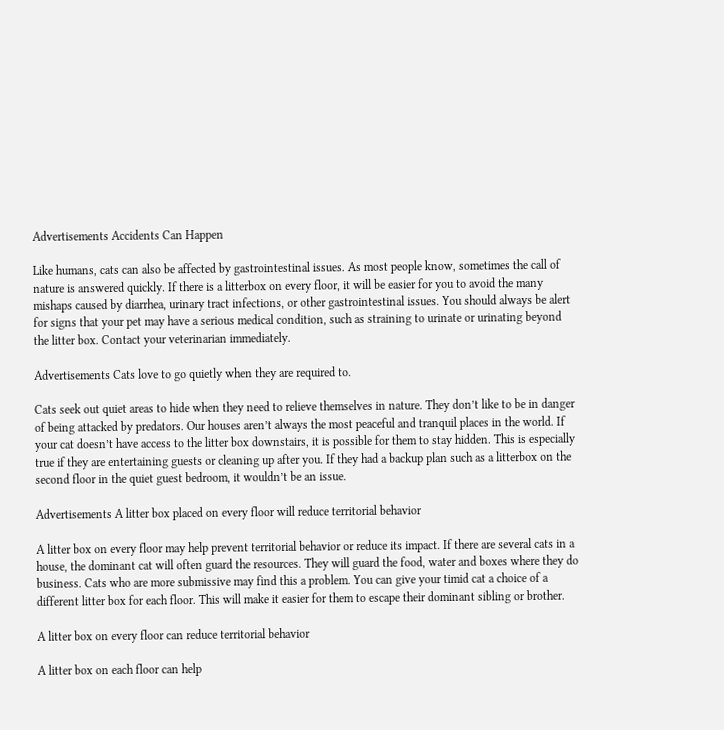Advertisements Accidents Can Happen

Like humans, cats can also be affected by gastrointestinal issues. As most people know, sometimes the call of nature is answered quickly. If there is a litterbox on every floor, it will be easier for you to avoid the many mishaps caused by diarrhea, urinary tract infections, or other gastrointestinal issues. You should always be alert for signs that your pet may have a serious medical condition, such as straining to urinate or urinating beyond the litter box. Contact your veterinarian immediately.

Advertisements Cats love to go quietly when they are required to.

Cats seek out quiet areas to hide when they need to relieve themselves in nature. They don’t like to be in danger of being attacked by predators. Our houses aren’t always the most peaceful and tranquil places in the world. If your cat doesn’t have access to the litter box downstairs, it is possible for them to stay hidden. This is especially true if they are entertaining guests or cleaning up after you. If they had a backup plan such as a litterbox on the second floor in the quiet guest bedroom, it wouldn’t be an issue.

Advertisements A litter box placed on every floor will reduce territorial behavior

A litter box on every floor may help prevent territorial behavior or reduce its impact. If there are several cats in a house, the dominant cat will often guard the resources. They will guard the food, water and boxes where they do business. Cats who are more submissive may find this a problem. You can give your timid cat a choice of a different litter box for each floor. This will make it easier for them to escape their dominant sibling or brother.

A litter box on every floor can reduce territorial behavior

A litter box on each floor can help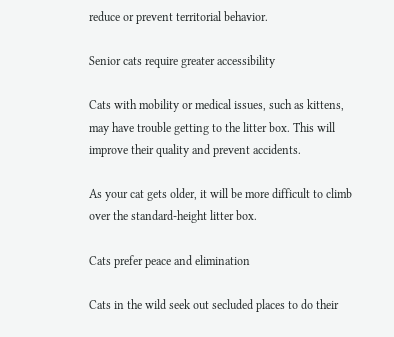reduce or prevent territorial behavior.

Senior cats require greater accessibility

Cats with mobility or medical issues, such as kittens, may have trouble getting to the litter box. This will improve their quality and prevent accidents.

As your cat gets older, it will be more difficult to climb over the standard-height litter box.

Cats prefer peace and elimination

Cats in the wild seek out secluded places to do their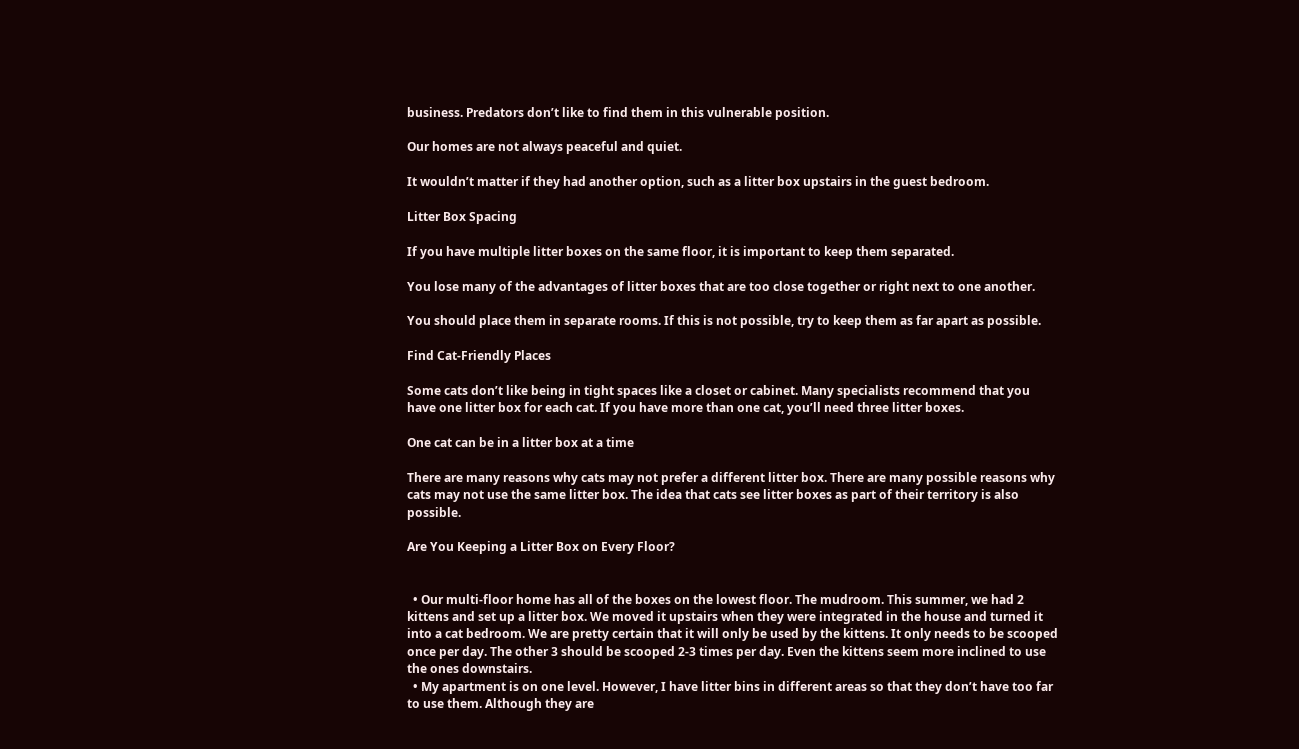business. Predators don’t like to find them in this vulnerable position.

Our homes are not always peaceful and quiet.

It wouldn’t matter if they had another option, such as a litter box upstairs in the guest bedroom.

Litter Box Spacing

If you have multiple litter boxes on the same floor, it is important to keep them separated.

You lose many of the advantages of litter boxes that are too close together or right next to one another.

You should place them in separate rooms. If this is not possible, try to keep them as far apart as possible.

Find Cat-Friendly Places

Some cats don’t like being in tight spaces like a closet or cabinet. Many specialists recommend that you have one litter box for each cat. If you have more than one cat, you’ll need three litter boxes.

One cat can be in a litter box at a time

There are many reasons why cats may not prefer a different litter box. There are many possible reasons why cats may not use the same litter box. The idea that cats see litter boxes as part of their territory is also possible.

Are You Keeping a Litter Box on Every Floor?


  • Our multi-floor home has all of the boxes on the lowest floor. The mudroom. This summer, we had 2 kittens and set up a litter box. We moved it upstairs when they were integrated in the house and turned it into a cat bedroom. We are pretty certain that it will only be used by the kittens. It only needs to be scooped once per day. The other 3 should be scooped 2-3 times per day. Even the kittens seem more inclined to use the ones downstairs.
  • My apartment is on one level. However, I have litter bins in different areas so that they don’t have too far to use them. Although they are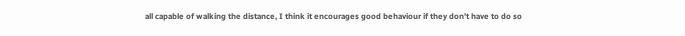all capable of walking the distance, I think it encourages good behaviour if they don’t have to do so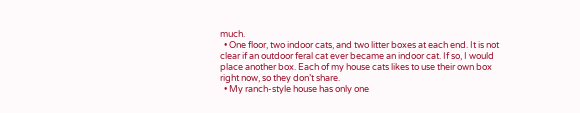much.
  • One floor, two indoor cats, and two litter boxes at each end. It is not clear if an outdoor feral cat ever became an indoor cat. If so, I would place another box. Each of my house cats likes to use their own box right now, so they don’t share.
  • My ranch-style house has only one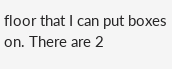floor that I can put boxes on. There are 2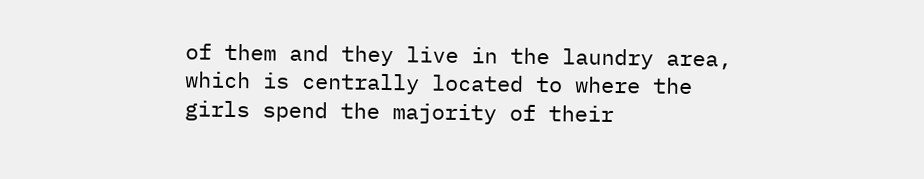of them and they live in the laundry area, which is centrally located to where the girls spend the majority of their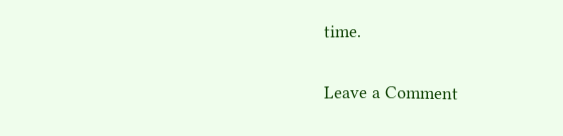time.

Leave a Comment